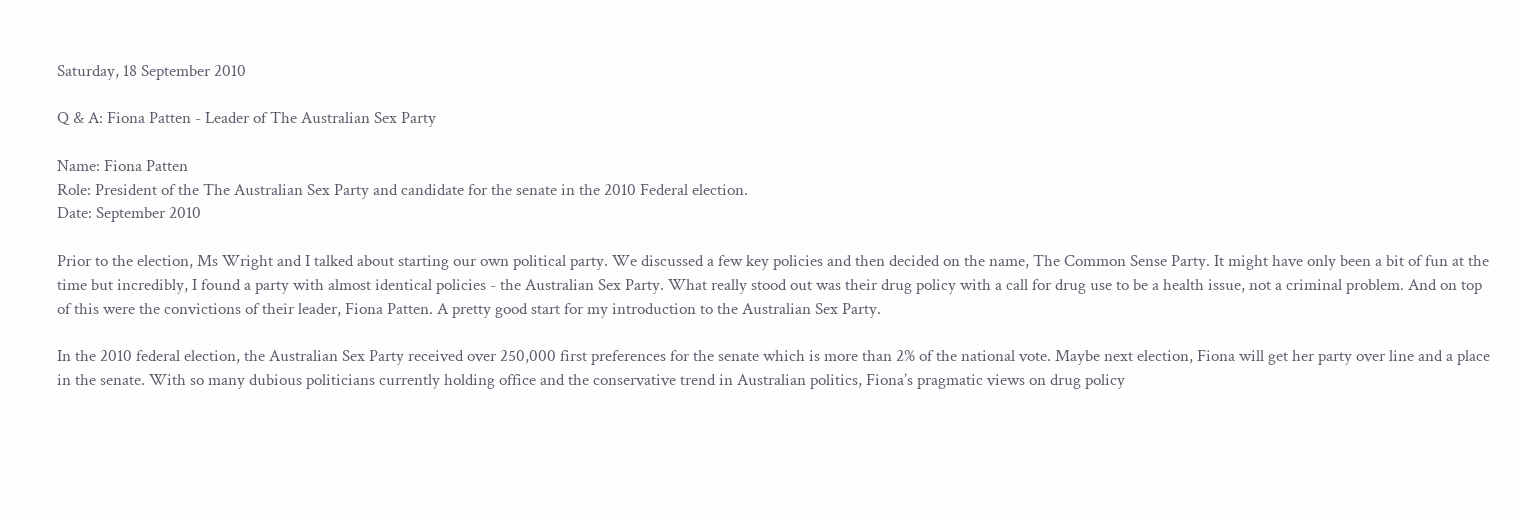Saturday, 18 September 2010

Q & A: Fiona Patten - Leader of The Australian Sex Party

Name: Fiona Patten
Role: President of the The Australian Sex Party and candidate for the senate in the 2010 Federal election.
Date: September 2010

Prior to the election, Ms Wright and I talked about starting our own political party. We discussed a few key policies and then decided on the name, The Common Sense Party. It might have only been a bit of fun at the time but incredibly, I found a party with almost identical policies - the Australian Sex Party. What really stood out was their drug policy with a call for drug use to be a health issue, not a criminal problem. And on top of this were the convictions of their leader, Fiona Patten. A pretty good start for my introduction to the Australian Sex Party.

In the 2010 federal election, the Australian Sex Party received over 250,000 first preferences for the senate which is more than 2% of the national vote. Maybe next election, Fiona will get her party over line and a place in the senate. With so many dubious politicians currently holding office and the conservative trend in Australian politics, Fiona’s pragmatic views on drug policy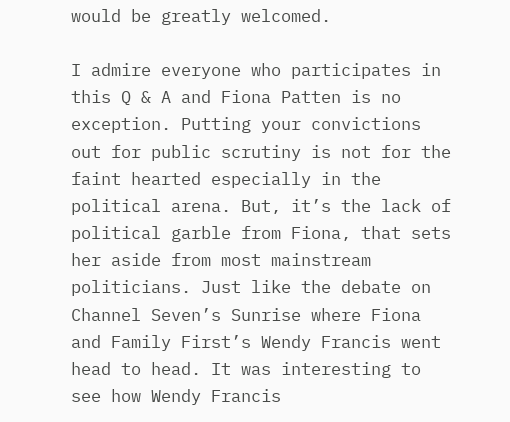would be greatly welcomed.

I admire everyone who participates in this Q & A and Fiona Patten is no exception. Putting your convictions out for public scrutiny is not for the faint hearted especially in the political arena. But, it’s the lack of political garble from Fiona, that sets her aside from most mainstream politicians. Just like the debate on Channel Seven’s Sunrise where Fiona and Family First’s Wendy Francis went head to head. It was interesting to see how Wendy Francis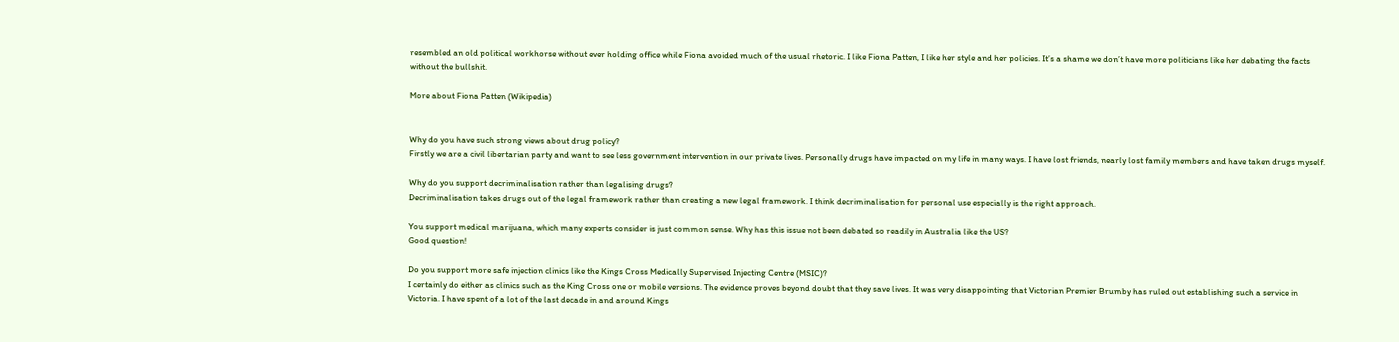resembled an old political workhorse without ever holding office while Fiona avoided much of the usual rhetoric. I like Fiona Patten, I like her style and her policies. It’s a shame we don’t have more politicians like her debating the facts without the bullshit.

More about Fiona Patten (Wikipedia)


Why do you have such strong views about drug policy?
Firstly we are a civil libertarian party and want to see less government intervention in our private lives. Personally drugs have impacted on my life in many ways. I have lost friends, nearly lost family members and have taken drugs myself.

Why do you support decriminalisation rather than legalising drugs?
Decriminalisation takes drugs out of the legal framework rather than creating a new legal framework. I think decriminalisation for personal use especially is the right approach.

You support medical marijuana, which many experts consider is just common sense. Why has this issue not been debated so readily in Australia like the US?
Good question!

Do you support more safe injection clinics like the Kings Cross Medically Supervised Injecting Centre (MSIC)?
I certainly do either as clinics such as the King Cross one or mobile versions. The evidence proves beyond doubt that they save lives. It was very disappointing that Victorian Premier Brumby has ruled out establishing such a service in Victoria. I have spent of a lot of the last decade in and around Kings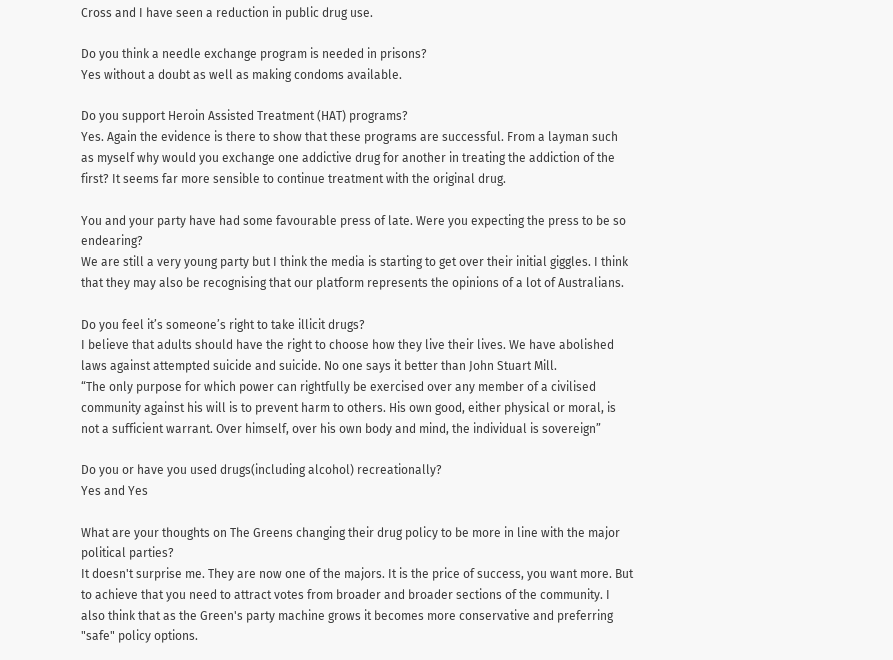Cross and I have seen a reduction in public drug use.

Do you think a needle exchange program is needed in prisons?
Yes without a doubt as well as making condoms available.

Do you support Heroin Assisted Treatment (HAT) programs?
Yes. Again the evidence is there to show that these programs are successful. From a layman such as myself why would you exchange one addictive drug for another in treating the addiction of the first? It seems far more sensible to continue treatment with the original drug.

You and your party have had some favourable press of late. Were you expecting the press to be so endearing?
We are still a very young party but I think the media is starting to get over their initial giggles. I think that they may also be recognising that our platform represents the opinions of a lot of Australians.

Do you feel it’s someone’s right to take illicit drugs?
I believe that adults should have the right to choose how they live their lives. We have abolished laws against attempted suicide and suicide. No one says it better than John Stuart Mill.
“The only purpose for which power can rightfully be exercised over any member of a civilised community against his will is to prevent harm to others. His own good, either physical or moral, is not a sufficient warrant. Over himself, over his own body and mind, the individual is sovereign”

Do you or have you used drugs(including alcohol) recreationally?
Yes and Yes

What are your thoughts on The Greens changing their drug policy to be more in line with the major political parties?
It doesn't surprise me. They are now one of the majors. It is the price of success, you want more. But to achieve that you need to attract votes from broader and broader sections of the community. I also think that as the Green's party machine grows it becomes more conservative and preferring "safe" policy options.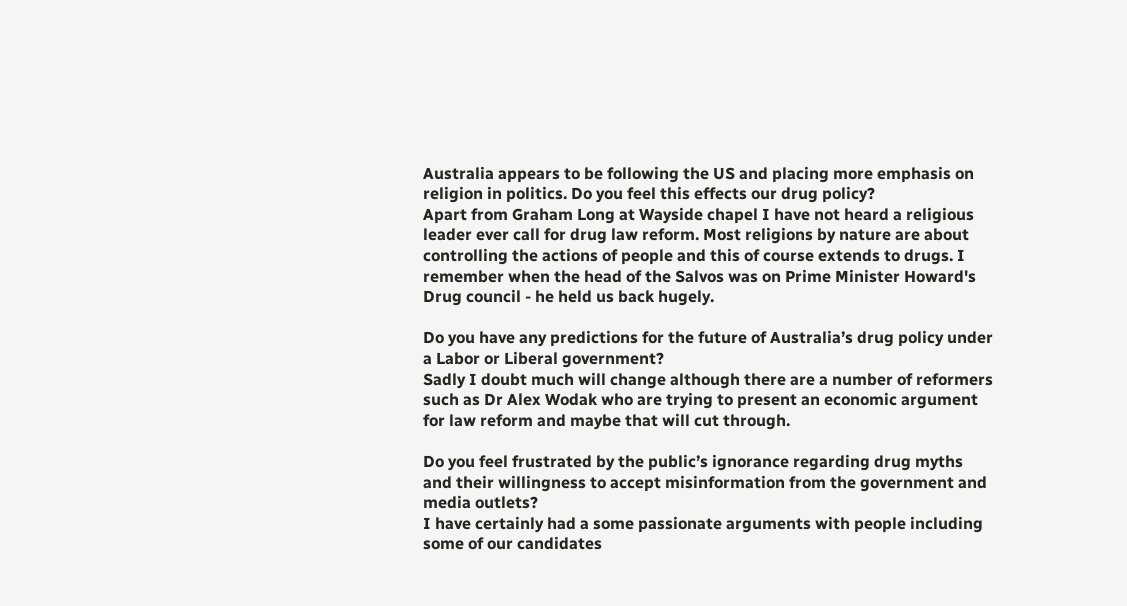Australia appears to be following the US and placing more emphasis on religion in politics. Do you feel this effects our drug policy?
Apart from Graham Long at Wayside chapel I have not heard a religious leader ever call for drug law reform. Most religions by nature are about controlling the actions of people and this of course extends to drugs. I remember when the head of the Salvos was on Prime Minister Howard's Drug council - he held us back hugely.

Do you have any predictions for the future of Australia’s drug policy under a Labor or Liberal government?
Sadly I doubt much will change although there are a number of reformers such as Dr Alex Wodak who are trying to present an economic argument for law reform and maybe that will cut through.

Do you feel frustrated by the public’s ignorance regarding drug myths and their willingness to accept misinformation from the government and media outlets?
I have certainly had a some passionate arguments with people including some of our candidates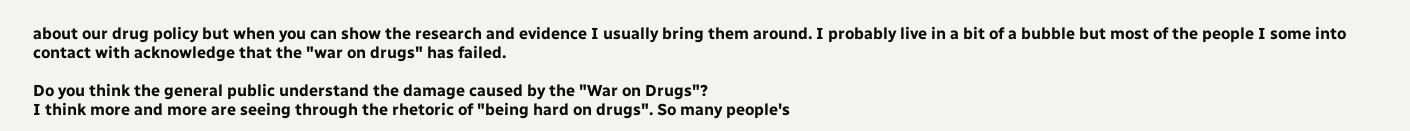about our drug policy but when you can show the research and evidence I usually bring them around. I probably live in a bit of a bubble but most of the people I some into contact with acknowledge that the "war on drugs" has failed.

Do you think the general public understand the damage caused by the "War on Drugs"?
I think more and more are seeing through the rhetoric of "being hard on drugs". So many people's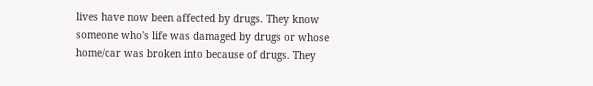lives have now been affected by drugs. They know someone who's life was damaged by drugs or whose home/car was broken into because of drugs. They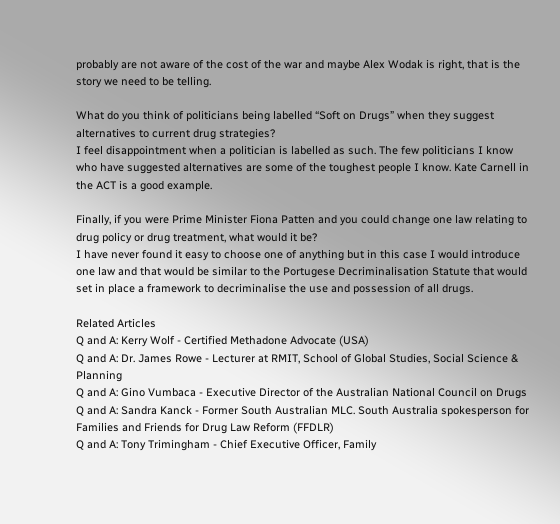probably are not aware of the cost of the war and maybe Alex Wodak is right, that is the story we need to be telling.

What do you think of politicians being labelled “Soft on Drugs” when they suggest alternatives to current drug strategies?
I feel disappointment when a politician is labelled as such. The few politicians I know who have suggested alternatives are some of the toughest people I know. Kate Carnell in the ACT is a good example.

Finally, if you were Prime Minister Fiona Patten and you could change one law relating to drug policy or drug treatment, what would it be?
I have never found it easy to choose one of anything but in this case I would introduce one law and that would be similar to the Portugese Decriminalisation Statute that would set in place a framework to decriminalise the use and possession of all drugs.

Related Articles
Q and A: Kerry Wolf - Certified Methadone Advocate (USA)
Q and A: Dr. James Rowe - Lecturer at RMIT, School of Global Studies, Social Science & Planning
Q and A: Gino Vumbaca - Executive Director of the Australian National Council on Drugs
Q and A: Sandra Kanck - Former South Australian MLC. South Australia spokesperson for Families and Friends for Drug Law Reform (FFDLR)
Q and A: Tony Trimingham - Chief Executive Officer, Family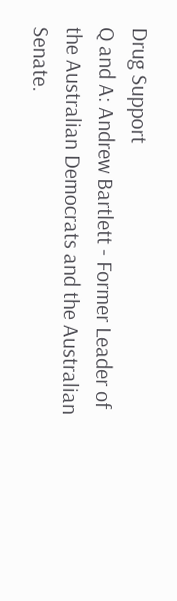Drug Support
Q and A: Andrew Bartlett - Former Leader of the Australian Democrats and the Australian Senate.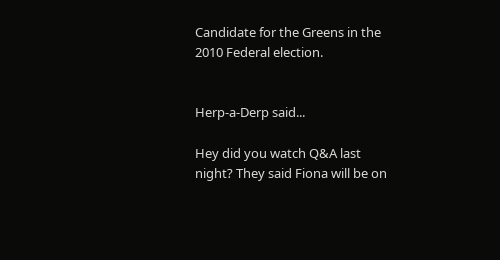Candidate for the Greens in the 2010 Federal election.


Herp-a-Derp said...

Hey did you watch Q&A last night? They said Fiona will be on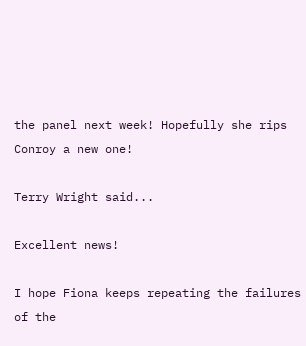the panel next week! Hopefully she rips Conroy a new one!

Terry Wright said...

Excellent news!

I hope Fiona keeps repeating the failures of the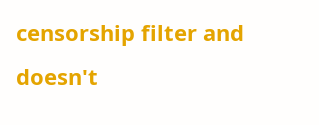censorship filter and doesn't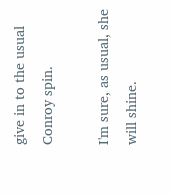give in to the usual Conroy spin.

I'm sure, as usual, she will shine.